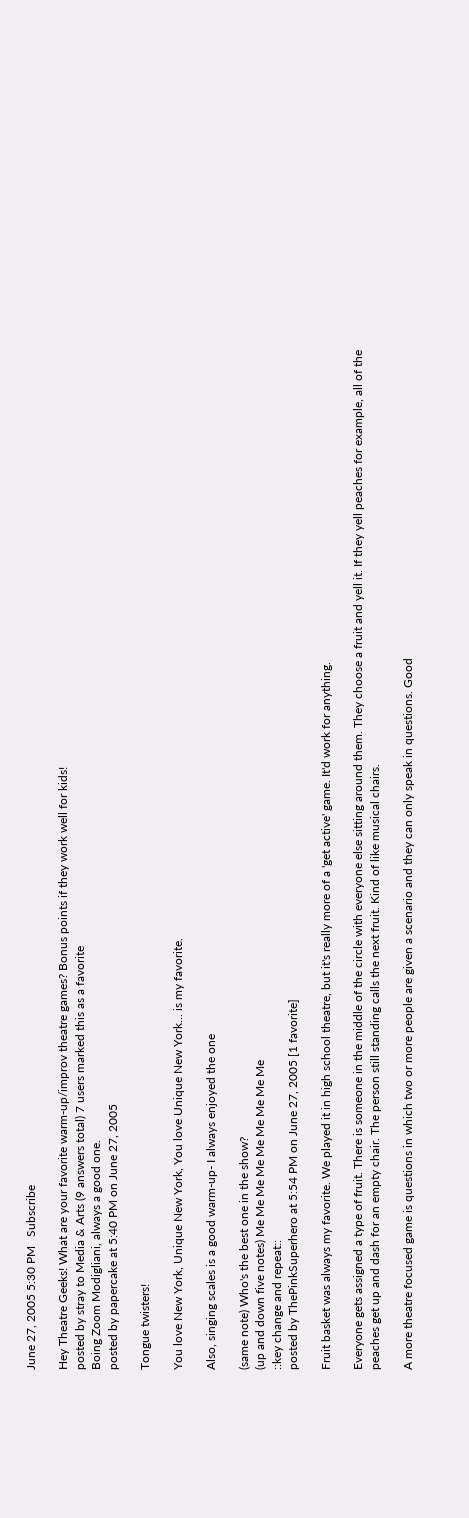June 27, 2005 5:30 PM   Subscribe

Hey Theatre Geeks! What are your favorite warm-up/improv theatre games? Bonus points if they work well for kids!
posted by stray to Media & Arts (9 answers total) 7 users marked this as a favorite
Boing Zoom Modigliani, always a good one.
posted by papercake at 5:40 PM on June 27, 2005

Tongue twisters!

You love New York, Unique New York, You love Unique New York... is my favorite.

Also, singing scales is a good warm-up- I always enjoyed the one

(same note) Who's the best one in the show?
(up and down five notes) Me Me Me Me Me Me Me Me Me
::key change and repeat::
posted by ThePinkSuperhero at 5:54 PM on June 27, 2005 [1 favorite]

Fruit basket was always my favorite. We played it in high school theatre, but it's really more of a 'get active' game. It'd work for anything.

Everyone gets assigned a type of fruit. There is someone in the middle of the circle with everyone else sitting around them. They choose a fruit and yell it. If they yell peaches for example, all of the peaches get up and dash for an empty chair. The person still standing calls the next fruit. Kind of like musical chairs.

A more theatre focused game is questions in which two or more people are given a scenario and they can only speak in questions. Good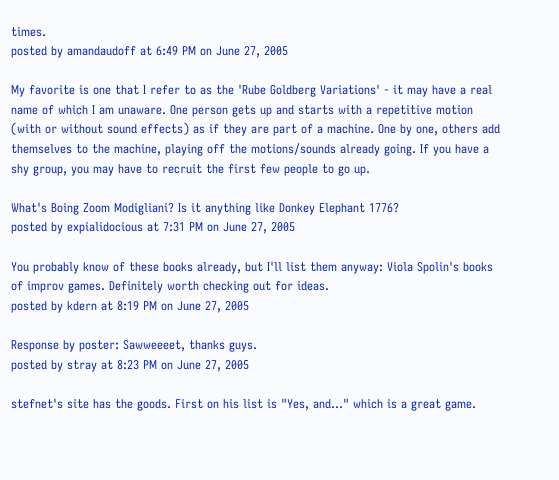times.
posted by amandaudoff at 6:49 PM on June 27, 2005

My favorite is one that I refer to as the 'Rube Goldberg Variations' - it may have a real name of which I am unaware. One person gets up and starts with a repetitive motion (with or without sound effects) as if they are part of a machine. One by one, others add themselves to the machine, playing off the motions/sounds already going. If you have a shy group, you may have to recruit the first few people to go up.

What's Boing Zoom Modigliani? Is it anything like Donkey Elephant 1776?
posted by expialidocious at 7:31 PM on June 27, 2005

You probably know of these books already, but I'll list them anyway: Viola Spolin's books of improv games. Definitely worth checking out for ideas.
posted by kdern at 8:19 PM on June 27, 2005

Response by poster: Sawweeeet, thanks guys.
posted by stray at 8:23 PM on June 27, 2005

stefnet's site has the goods. First on his list is "Yes, and..." which is a great game.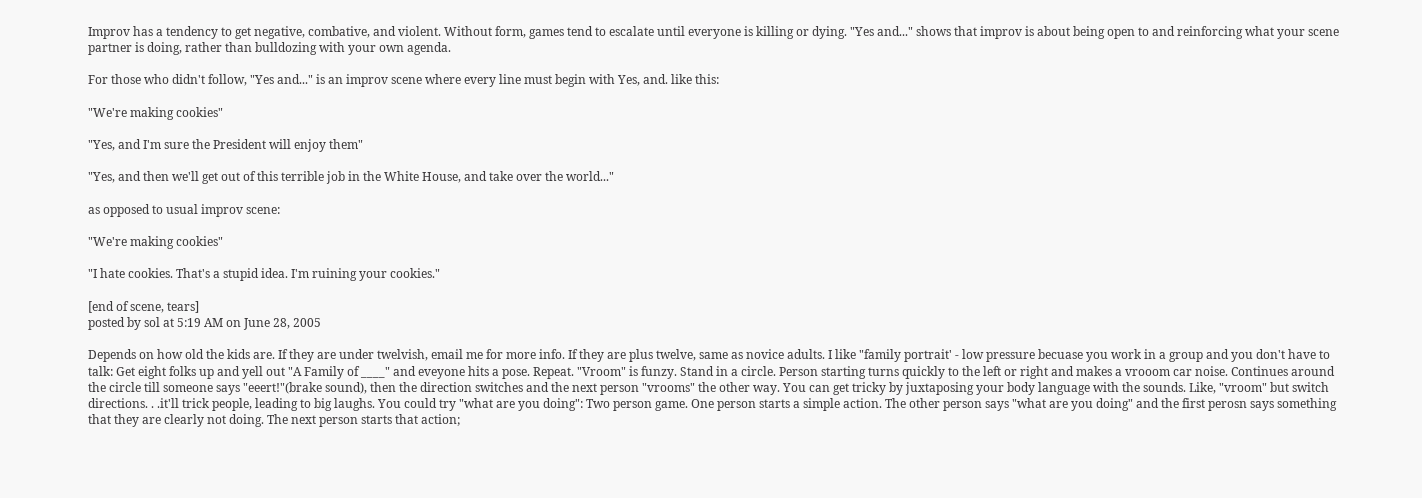Improv has a tendency to get negative, combative, and violent. Without form, games tend to escalate until everyone is killing or dying. "Yes and..." shows that improv is about being open to and reinforcing what your scene partner is doing, rather than bulldozing with your own agenda.

For those who didn't follow, "Yes and..." is an improv scene where every line must begin with Yes, and. like this:

"We're making cookies"

"Yes, and I'm sure the President will enjoy them"

"Yes, and then we'll get out of this terrible job in the White House, and take over the world..."

as opposed to usual improv scene:

"We're making cookies"

"I hate cookies. That's a stupid idea. I'm ruining your cookies."

[end of scene, tears]
posted by sol at 5:19 AM on June 28, 2005

Depends on how old the kids are. If they are under twelvish, email me for more info. If they are plus twelve, same as novice adults. I like "family portrait' - low pressure becuase you work in a group and you don't have to talk: Get eight folks up and yell out "A Family of ____" and eveyone hits a pose. Repeat. "Vroom" is funzy. Stand in a circle. Person starting turns quickly to the left or right and makes a vrooom car noise. Continues around the circle till someone says "eeert!"(brake sound), then the direction switches and the next person "vrooms" the other way. You can get tricky by juxtaposing your body language with the sounds. Like, "vroom" but switch directions. . .it'll trick people, leading to big laughs. You could try "what are you doing": Two person game. One person starts a simple action. The other person says "what are you doing" and the first perosn says something that they are clearly not doing. The next person starts that action;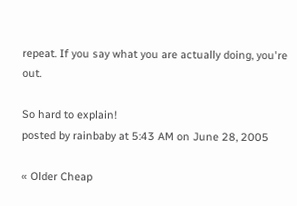repeat. If you say what you are actually doing, you're out.

So hard to explain!
posted by rainbaby at 5:43 AM on June 28, 2005

« Older Cheap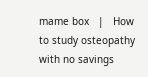mame box   |   How to study osteopathy with no savings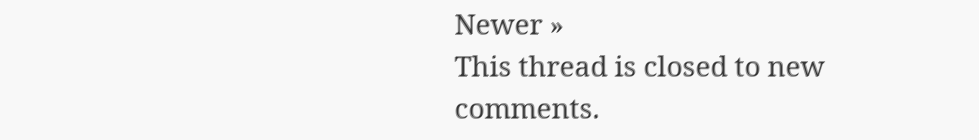Newer »
This thread is closed to new comments.